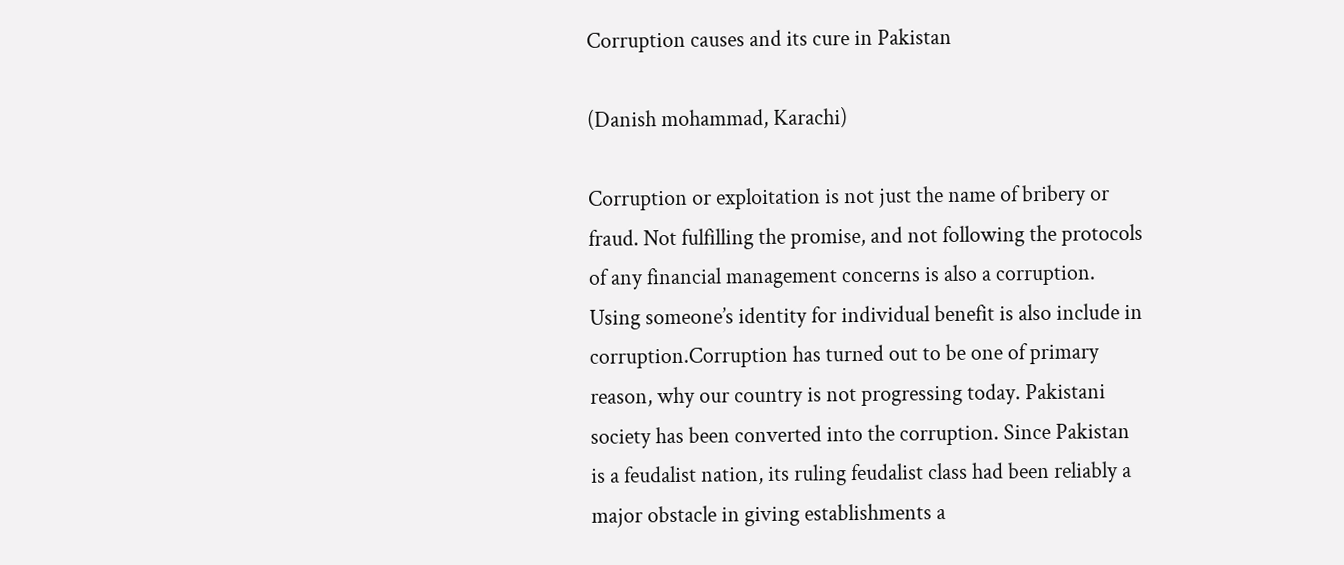Corruption causes and its cure in Pakistan

(Danish mohammad, Karachi)

Corruption or exploitation is not just the name of bribery or fraud. Not fulfilling the promise, and not following the protocols of any financial management concerns is also a corruption. Using someone’s identity for individual benefit is also include in corruption.Corruption has turned out to be one of primary reason, why our country is not progressing today. Pakistani society has been converted into the corruption. Since Pakistan is a feudalist nation, its ruling feudalist class had been reliably a major obstacle in giving establishments a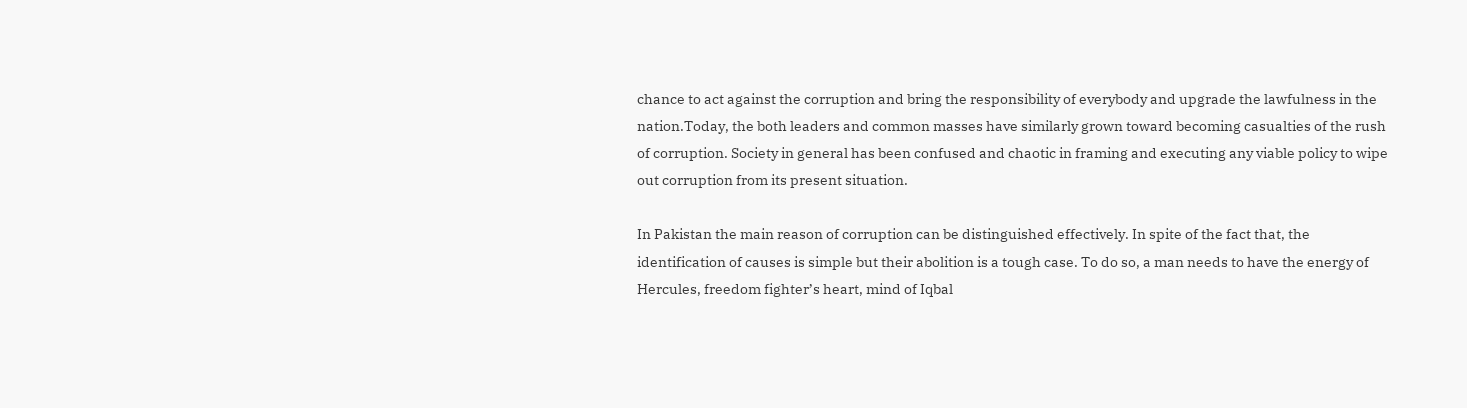chance to act against the corruption and bring the responsibility of everybody and upgrade the lawfulness in the nation.Today, the both leaders and common masses have similarly grown toward becoming casualties of the rush of corruption. Society in general has been confused and chaotic in framing and executing any viable policy to wipe out corruption from its present situation.

In Pakistan the main reason of corruption can be distinguished effectively. In spite of the fact that, the identification of causes is simple but their abolition is a tough case. To do so, a man needs to have the energy of Hercules, freedom fighter’s heart, mind of Iqbal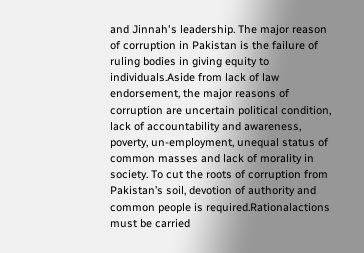and Jinnah's leadership. The major reason of corruption in Pakistan is the failure of ruling bodies in giving equity to individuals.Aside from lack of law endorsement, the major reasons of corruption are uncertain political condition, lack of accountability and awareness, poverty, un-employment, unequal status of common masses and lack of morality in society. To cut the roots of corruption from Pakistan’s soil, devotion of authority and common people is required.Rationalactions must be carried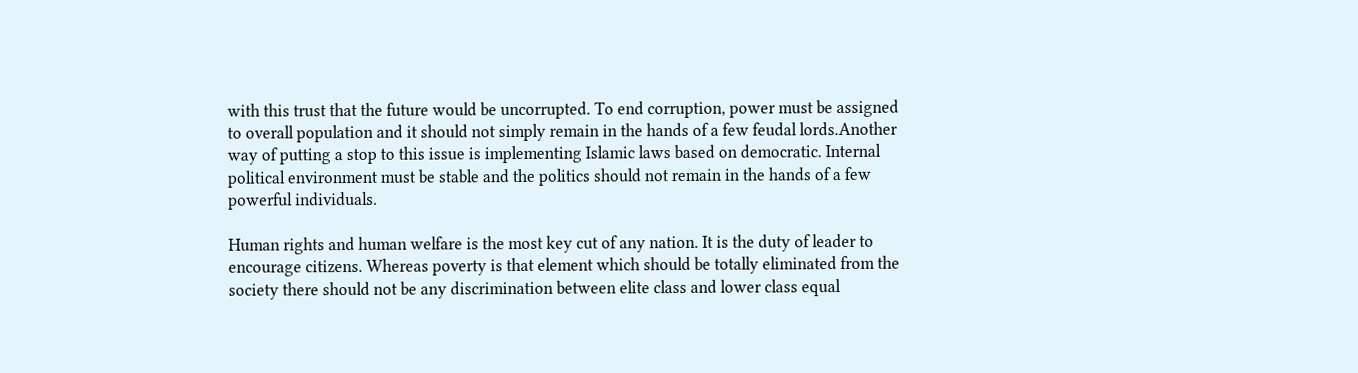with this trust that the future would be uncorrupted. To end corruption, power must be assigned to overall population and it should not simply remain in the hands of a few feudal lords.Another way of putting a stop to this issue is implementing Islamic laws based on democratic. Internal political environment must be stable and the politics should not remain in the hands of a few powerful individuals.

Human rights and human welfare is the most key cut of any nation. It is the duty of leader to encourage citizens. Whereas poverty is that element which should be totally eliminated from the society there should not be any discrimination between elite class and lower class equal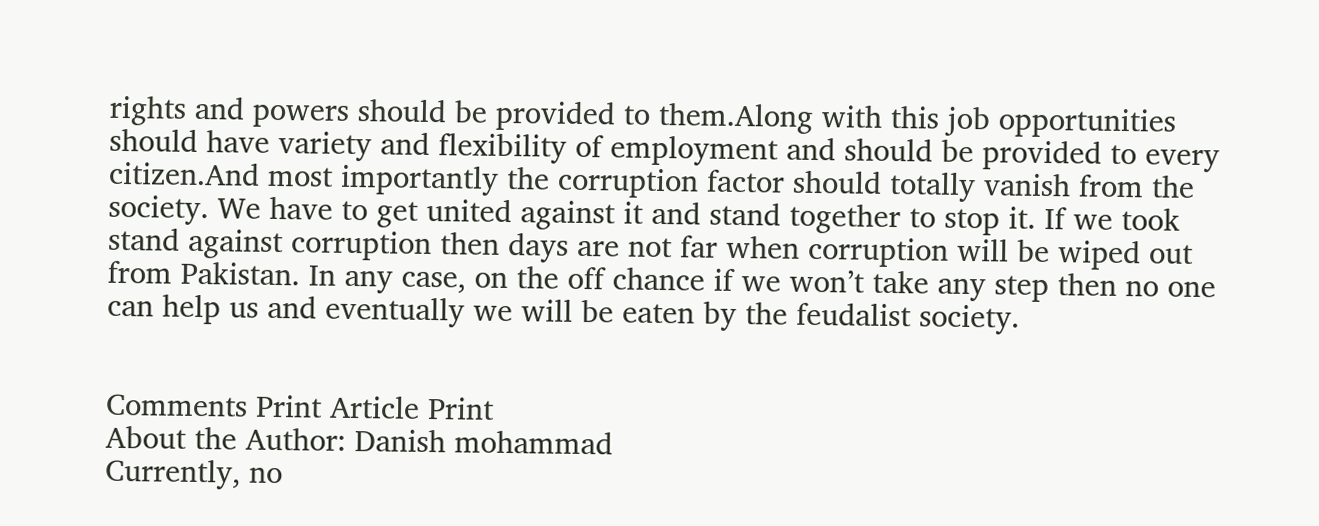rights and powers should be provided to them.Along with this job opportunities should have variety and flexibility of employment and should be provided to every citizen.And most importantly the corruption factor should totally vanish from the society. We have to get united against it and stand together to stop it. If we took stand against corruption then days are not far when corruption will be wiped out from Pakistan. In any case, on the off chance if we won’t take any step then no one can help us and eventually we will be eaten by the feudalist society.


Comments Print Article Print
About the Author: Danish mohammad
Currently, no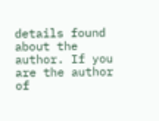details found about the author. If you are the author of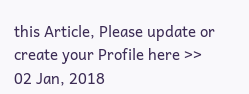this Article, Please update or create your Profile here >>
02 Jan, 2018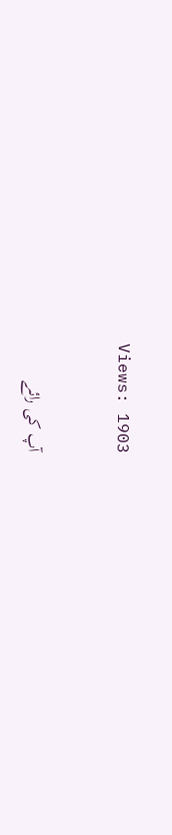Views: 1903


آپ کی رائے